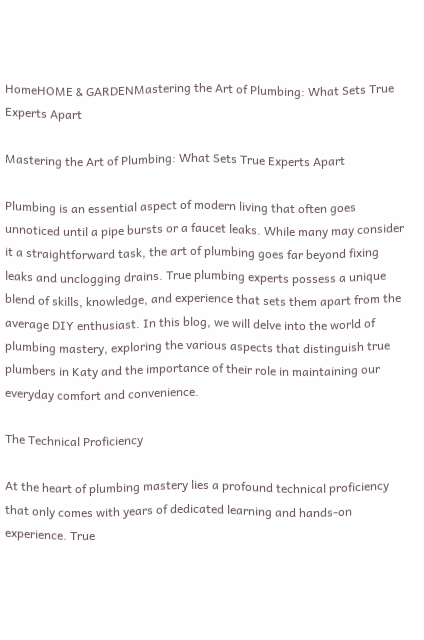HomeHOME & GARDENMastering the Art of Plumbing: What Sets True Experts Apart

Mastering the Art of Plumbing: What Sets True Experts Apart

Plumbing is an essential aspect of modern living that often goes unnoticed until a pipe bursts or a faucet leaks. While many may consider it a straightforward task, the art of plumbing goes far beyond fixing leaks and unclogging drains. True plumbing experts possess a unique blend of skills, knowledge, and experience that sets them apart from the average DIY enthusiast. In this blog, we will delve into the world of plumbing mastery, exploring the various aspects that distinguish true plumbers in Katy and the importance of their role in maintaining our everyday comfort and convenience.

The Technical Proficiency

At the heart of plumbing mastery lies a profound technical proficiency that only comes with years of dedicated learning and hands-on experience. True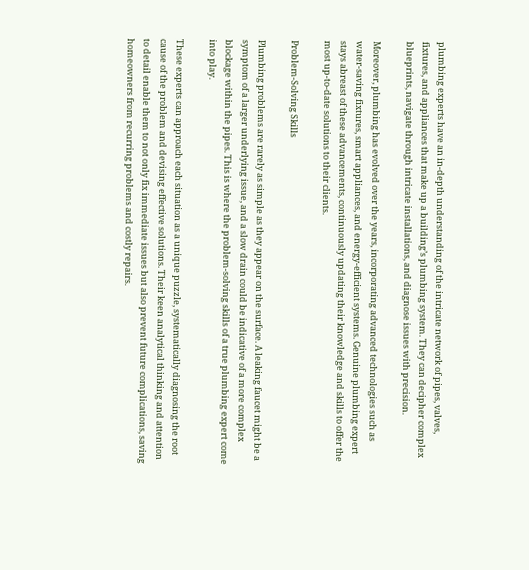plumbing experts have an in-depth understanding of the intricate network of pipes, valves, fixtures, and appliances that make up a building’s plumbing system. They can decipher complex blueprints, navigate through intricate installations, and diagnose issues with precision.

Moreover, plumbing has evolved over the years, incorporating advanced technologies such as water-saving fixtures, smart appliances, and energy-efficient systems. Genuine plumbing expert stays abreast of these advancements, continuously updating their knowledge and skills to offer the most up-to-date solutions to their clients.

Problem-Solving Skills

Plumbing problems are rarely as simple as they appear on the surface. A leaking faucet might be a symptom of a larger underlying issue, and a slow drain could be indicative of a more complex blockage within the pipes. This is where the problem-solving skills of a true plumbing expert come into play.

These experts can approach each situation as a unique puzzle, systematically diagnosing the root cause of the problem and devising effective solutions. Their keen analytical thinking and attention to detail enable them to not only fix immediate issues but also prevent future complications, saving homeowners from recurring problems and costly repairs.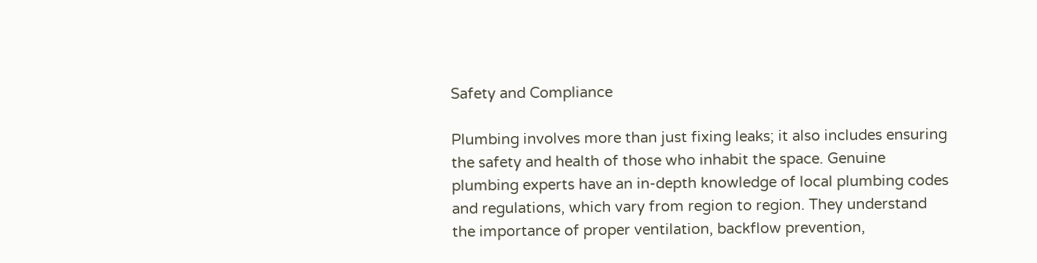Safety and Compliance

Plumbing involves more than just fixing leaks; it also includes ensuring the safety and health of those who inhabit the space. Genuine plumbing experts have an in-depth knowledge of local plumbing codes and regulations, which vary from region to region. They understand the importance of proper ventilation, backflow prevention,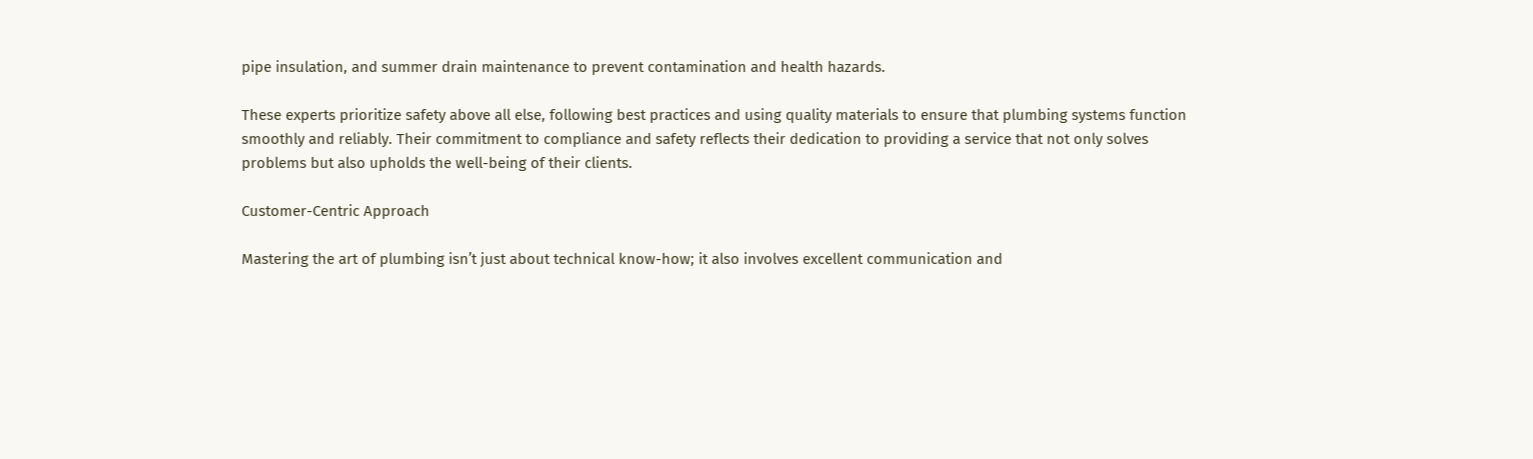pipe insulation, and summer drain maintenance to prevent contamination and health hazards.

These experts prioritize safety above all else, following best practices and using quality materials to ensure that plumbing systems function smoothly and reliably. Their commitment to compliance and safety reflects their dedication to providing a service that not only solves problems but also upholds the well-being of their clients.

Customer-Centric Approach

Mastering the art of plumbing isn’t just about technical know-how; it also involves excellent communication and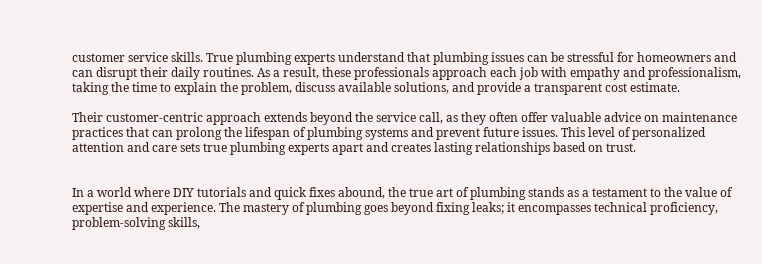customer service skills. True plumbing experts understand that plumbing issues can be stressful for homeowners and can disrupt their daily routines. As a result, these professionals approach each job with empathy and professionalism, taking the time to explain the problem, discuss available solutions, and provide a transparent cost estimate.

Their customer-centric approach extends beyond the service call, as they often offer valuable advice on maintenance practices that can prolong the lifespan of plumbing systems and prevent future issues. This level of personalized attention and care sets true plumbing experts apart and creates lasting relationships based on trust.


In a world where DIY tutorials and quick fixes abound, the true art of plumbing stands as a testament to the value of expertise and experience. The mastery of plumbing goes beyond fixing leaks; it encompasses technical proficiency, problem-solving skills,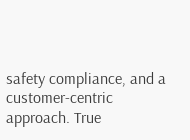safety compliance, and a customer-centric approach. True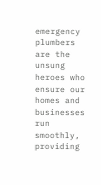emergency plumbers are the unsung heroes who ensure our homes and businesses run smoothly, providing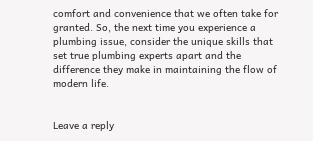comfort and convenience that we often take for granted. So, the next time you experience a plumbing issue, consider the unique skills that set true plumbing experts apart and the difference they make in maintaining the flow of modern life.


Leave a reply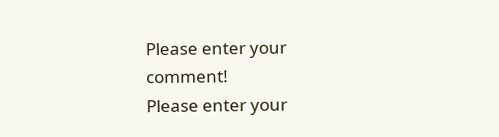Please enter your comment!
Please enter your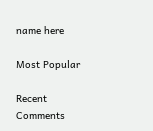name here

Most Popular

Recent Comments